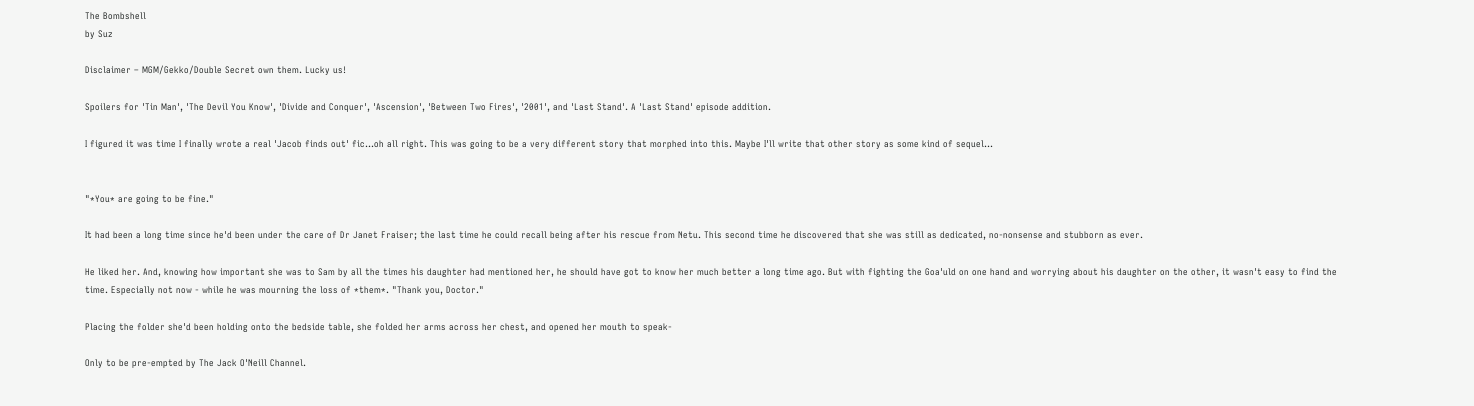The Bombshell
by Suz

Disclaimer – MGM/Gekko/Double Secret own them. Lucky us!

Spoilers for 'Tin Man', 'The Devil You Know', 'Divide and Conquer', 'Ascension', 'Between Two Fires', '2001', and 'Last Stand'. A 'Last Stand' episode addition.

I figured it was time I finally wrote a real 'Jacob finds out' fic...oh all right. This was going to be a very different story that morphed into this. Maybe I'll write that other story as some kind of sequel...


"*You* are going to be fine."

It had been a long time since he'd been under the care of Dr Janet Fraiser; the last time he could recall being after his rescue from Netu. This second time he discovered that she was still as dedicated, no-nonsense and stubborn as ever.

He liked her. And, knowing how important she was to Sam by all the times his daughter had mentioned her, he should have got to know her much better a long time ago. But with fighting the Goa'uld on one hand and worrying about his daughter on the other, it wasn't easy to find the time. Especially not now - while he was mourning the loss of *them*. "Thank you, Doctor."

Placing the folder she'd been holding onto the bedside table, she folded her arms across her chest, and opened her mouth to speak-

Only to be pre-empted by The Jack O'Neill Channel.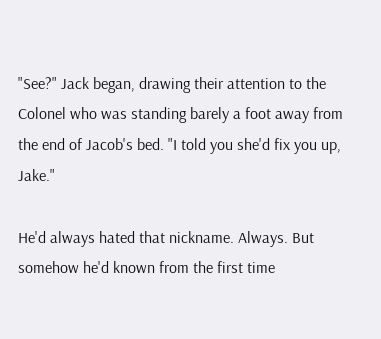"See?" Jack began, drawing their attention to the Colonel who was standing barely a foot away from the end of Jacob's bed. "I told you she'd fix you up, Jake."

He'd always hated that nickname. Always. But somehow he'd known from the first time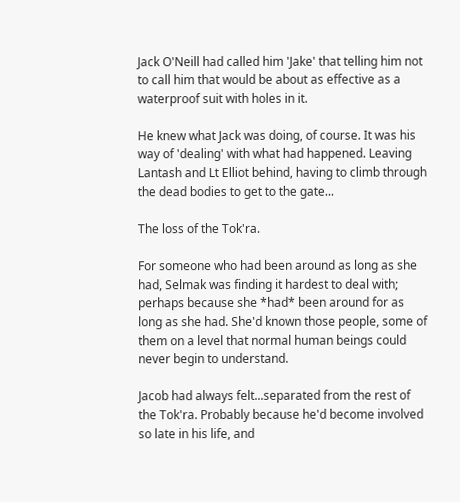Jack O'Neill had called him 'Jake' that telling him not to call him that would be about as effective as a waterproof suit with holes in it.

He knew what Jack was doing, of course. It was his way of 'dealing' with what had happened. Leaving Lantash and Lt Elliot behind, having to climb through the dead bodies to get to the gate...

The loss of the Tok'ra.

For someone who had been around as long as she had, Selmak was finding it hardest to deal with; perhaps because she *had* been around for as long as she had. She'd known those people, some of them on a level that normal human beings could never begin to understand.

Jacob had always felt...separated from the rest of the Tok'ra. Probably because he'd become involved so late in his life, and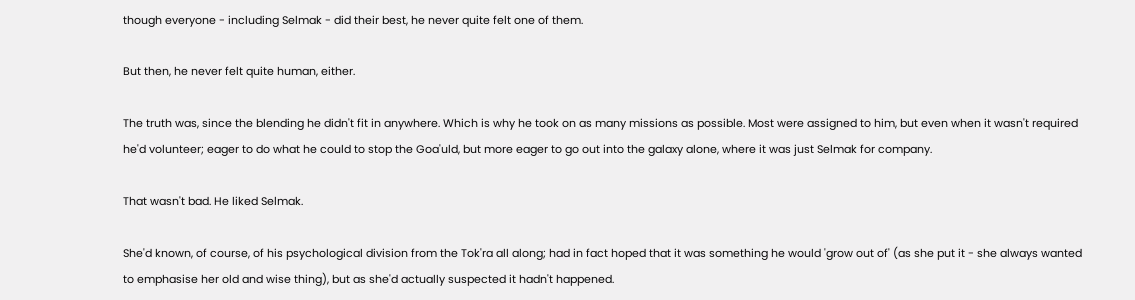though everyone - including Selmak - did their best, he never quite felt one of them.

But then, he never felt quite human, either.

The truth was, since the blending he didn't fit in anywhere. Which is why he took on as many missions as possible. Most were assigned to him, but even when it wasn't required he'd volunteer; eager to do what he could to stop the Goa'uld, but more eager to go out into the galaxy alone, where it was just Selmak for company.

That wasn't bad. He liked Selmak.

She'd known, of course, of his psychological division from the Tok'ra all along; had in fact hoped that it was something he would 'grow out of' (as she put it - she always wanted to emphasise her old and wise thing), but as she'd actually suspected it hadn't happened.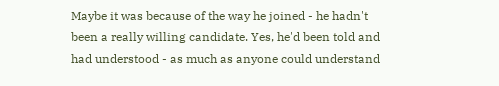Maybe it was because of the way he joined - he hadn't been a really willing candidate. Yes, he'd been told and had understood - as much as anyone could understand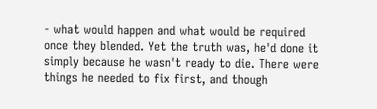- what would happen and what would be required once they blended. Yet the truth was, he'd done it simply because he wasn't ready to die. There were things he needed to fix first, and though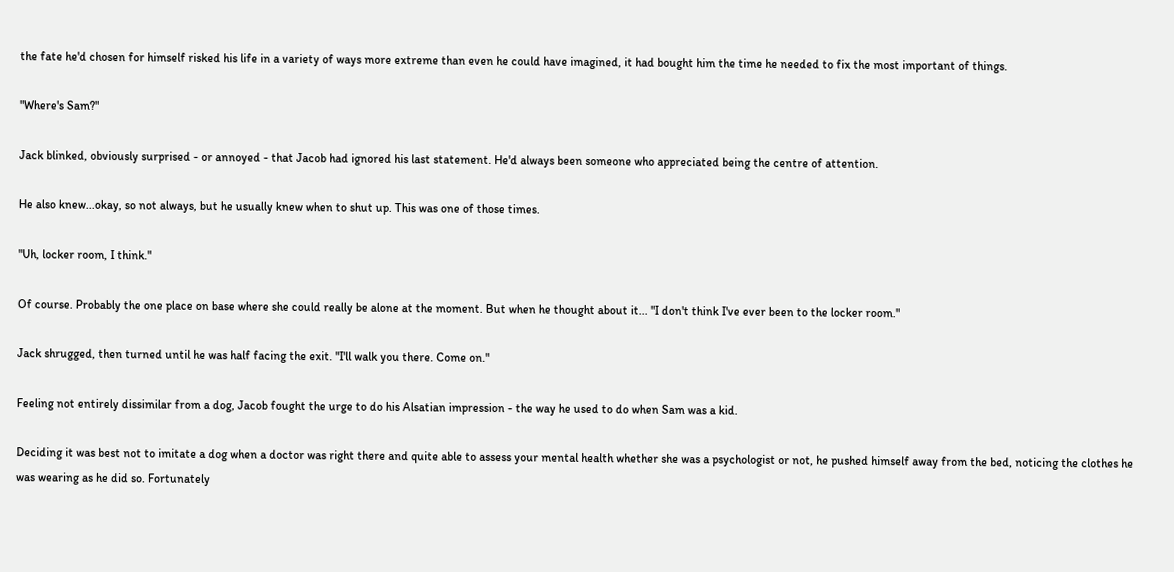the fate he'd chosen for himself risked his life in a variety of ways more extreme than even he could have imagined, it had bought him the time he needed to fix the most important of things.

"Where's Sam?"

Jack blinked, obviously surprised - or annoyed - that Jacob had ignored his last statement. He'd always been someone who appreciated being the centre of attention.

He also knew...okay, so not always, but he usually knew when to shut up. This was one of those times.

"Uh, locker room, I think."

Of course. Probably the one place on base where she could really be alone at the moment. But when he thought about it... "I don't think I've ever been to the locker room."

Jack shrugged, then turned until he was half facing the exit. "I'll walk you there. Come on."

Feeling not entirely dissimilar from a dog, Jacob fought the urge to do his Alsatian impression - the way he used to do when Sam was a kid.

Deciding it was best not to imitate a dog when a doctor was right there and quite able to assess your mental health whether she was a psychologist or not, he pushed himself away from the bed, noticing the clothes he was wearing as he did so. Fortunately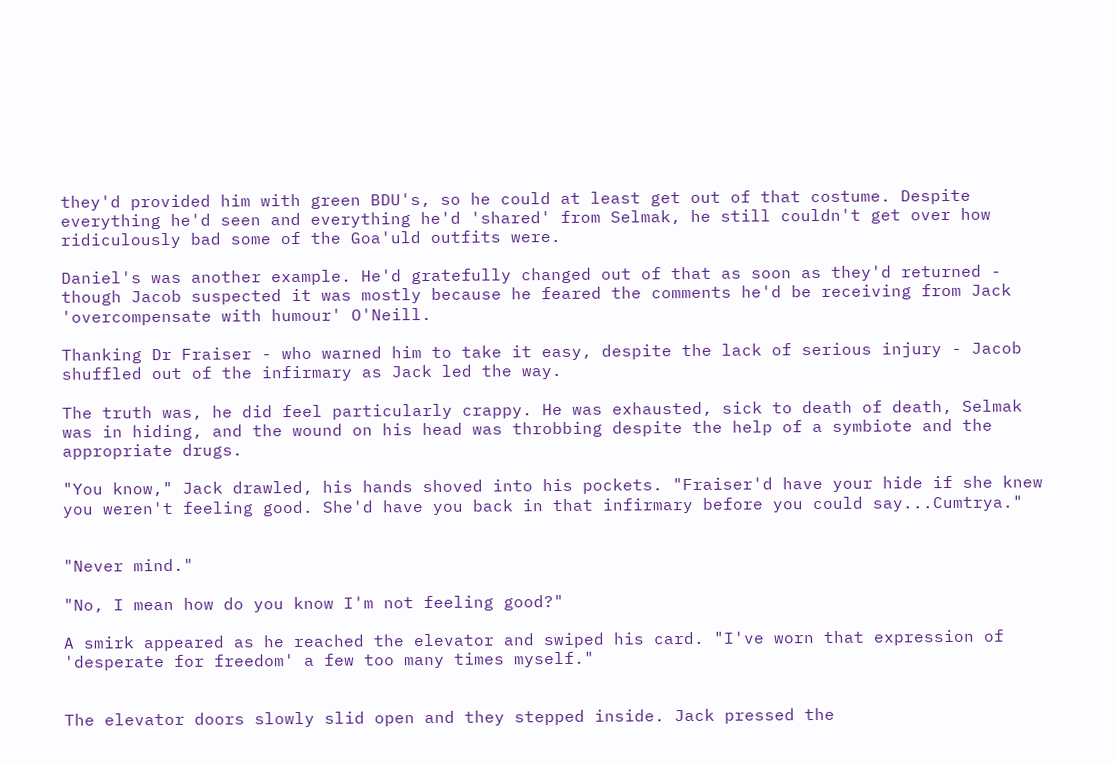they'd provided him with green BDU's, so he could at least get out of that costume. Despite everything he'd seen and everything he'd 'shared' from Selmak, he still couldn't get over how ridiculously bad some of the Goa'uld outfits were.

Daniel's was another example. He'd gratefully changed out of that as soon as they'd returned - though Jacob suspected it was mostly because he feared the comments he'd be receiving from Jack 'overcompensate with humour' O'Neill.

Thanking Dr Fraiser - who warned him to take it easy, despite the lack of serious injury - Jacob shuffled out of the infirmary as Jack led the way.

The truth was, he did feel particularly crappy. He was exhausted, sick to death of death, Selmak was in hiding, and the wound on his head was throbbing despite the help of a symbiote and the appropriate drugs.

"You know," Jack drawled, his hands shoved into his pockets. "Fraiser'd have your hide if she knew you weren't feeling good. She'd have you back in that infirmary before you could say...Cumtrya."


"Never mind."

"No, I mean how do you know I'm not feeling good?"

A smirk appeared as he reached the elevator and swiped his card. "I've worn that expression of 'desperate for freedom' a few too many times myself."


The elevator doors slowly slid open and they stepped inside. Jack pressed the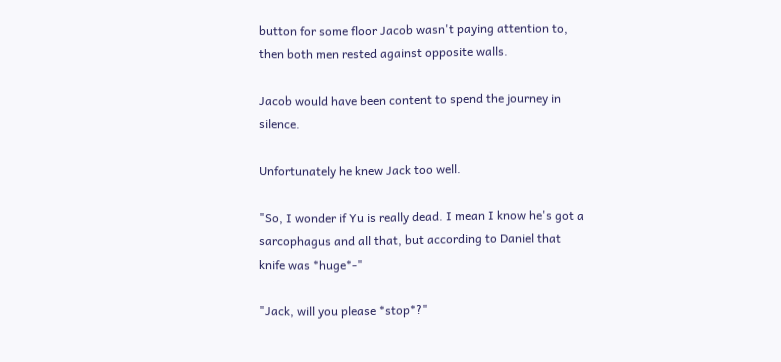button for some floor Jacob wasn't paying attention to, then both men rested against opposite walls.

Jacob would have been content to spend the journey in silence.

Unfortunately he knew Jack too well.

"So, I wonder if Yu is really dead. I mean I know he's got a sarcophagus and all that, but according to Daniel that knife was *huge*-"

"Jack, will you please *stop*?"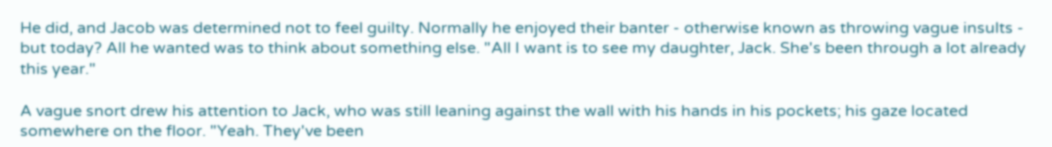He did, and Jacob was determined not to feel guilty. Normally he enjoyed their banter - otherwise known as throwing vague insults - but today? All he wanted was to think about something else. "All I want is to see my daughter, Jack. She's been through a lot already this year."

A vague snort drew his attention to Jack, who was still leaning against the wall with his hands in his pockets; his gaze located somewhere on the floor. "Yeah. They've been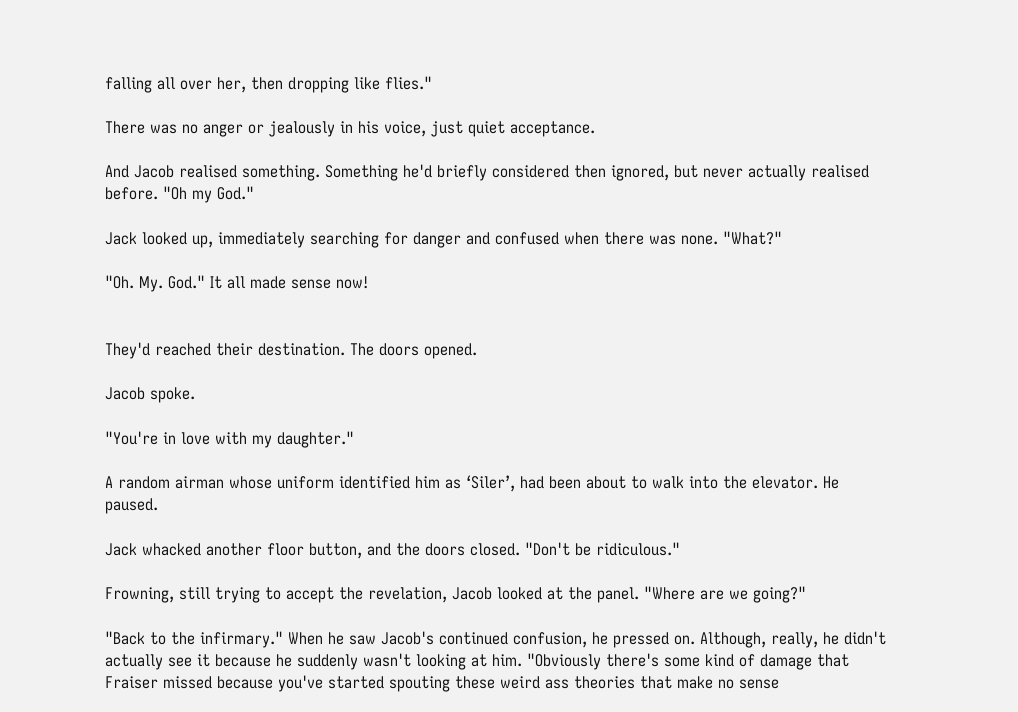falling all over her, then dropping like flies."

There was no anger or jealously in his voice, just quiet acceptance.

And Jacob realised something. Something he'd briefly considered then ignored, but never actually realised before. "Oh my God."

Jack looked up, immediately searching for danger and confused when there was none. "What?"

"Oh. My. God." It all made sense now!


They'd reached their destination. The doors opened.

Jacob spoke.

"You're in love with my daughter."

A random airman whose uniform identified him as ‘Siler’, had been about to walk into the elevator. He paused.

Jack whacked another floor button, and the doors closed. "Don't be ridiculous."

Frowning, still trying to accept the revelation, Jacob looked at the panel. "Where are we going?"

"Back to the infirmary." When he saw Jacob's continued confusion, he pressed on. Although, really, he didn't actually see it because he suddenly wasn't looking at him. "Obviously there's some kind of damage that Fraiser missed because you've started spouting these weird ass theories that make no sense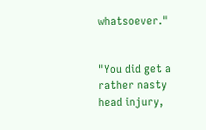whatsoever."


"You did get a rather nasty head injury,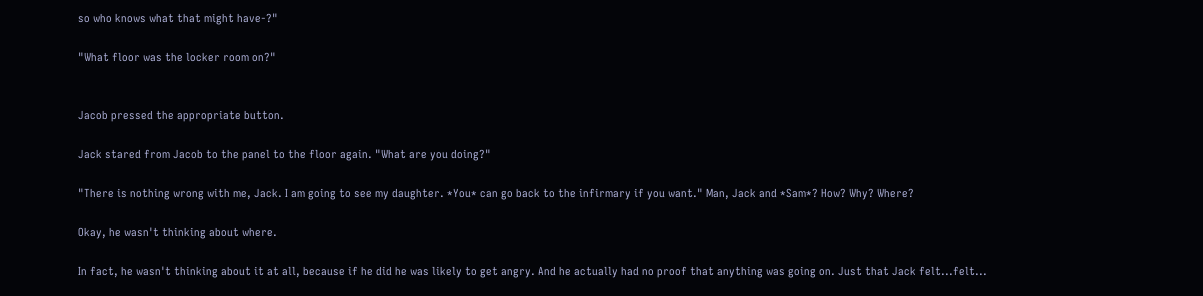so who knows what that might have-?"

"What floor was the locker room on?"


Jacob pressed the appropriate button.

Jack stared from Jacob to the panel to the floor again. "What are you doing?"

"There is nothing wrong with me, Jack. I am going to see my daughter. *You* can go back to the infirmary if you want." Man, Jack and *Sam*? How? Why? Where?

Okay, he wasn't thinking about where.

In fact, he wasn't thinking about it at all, because if he did he was likely to get angry. And he actually had no proof that anything was going on. Just that Jack felt...felt...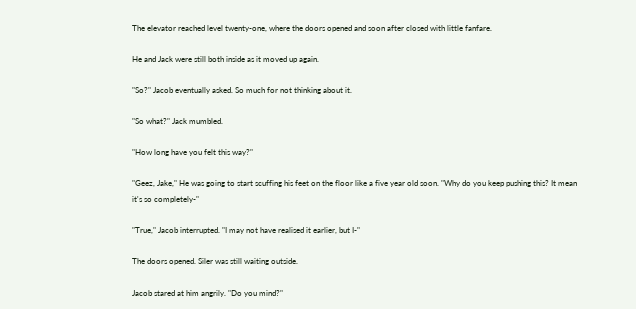The elevator reached level twenty-one, where the doors opened and soon after closed with little fanfare.

He and Jack were still both inside as it moved up again.

"So?" Jacob eventually asked. So much for not thinking about it.

"So what?" Jack mumbled.

"How long have you felt this way?"

"Geez, Jake," He was going to start scuffing his feet on the floor like a five year old soon. "Why do you keep pushing this? It mean it's so completely-"

"True," Jacob interrupted. "I may not have realised it earlier, but I-"

The doors opened. Siler was still waiting outside.

Jacob stared at him angrily. "Do you mind?"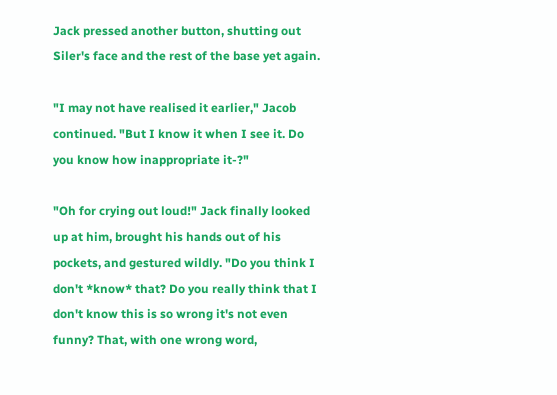Jack pressed another button, shutting out Siler's face and the rest of the base yet again.

"I may not have realised it earlier," Jacob continued. "But I know it when I see it. Do you know how inappropriate it-?"

"Oh for crying out loud!" Jack finally looked up at him, brought his hands out of his pockets, and gestured wildly. "Do you think I don't *know* that? Do you really think that I don't know this is so wrong it's not even funny? That, with one wrong word,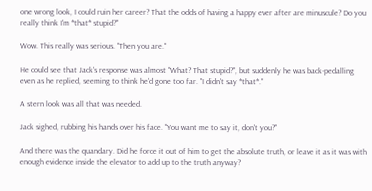one wrong look, I could ruin her career? That the odds of having a happy ever after are minuscule? Do you really think I'm *that* stupid?"

Wow. This really was serious. "Then you are."

He could see that Jack's response was almost "What? That stupid?", but suddenly he was back-pedalling even as he replied, seeming to think he'd gone too far. "I didn't say *that*."

A stern look was all that was needed.

Jack sighed, rubbing his hands over his face. "You want me to say it, don't you?"

And there was the quandary. Did he force it out of him to get the absolute truth, or leave it as it was with enough evidence inside the elevator to add up to the truth anyway?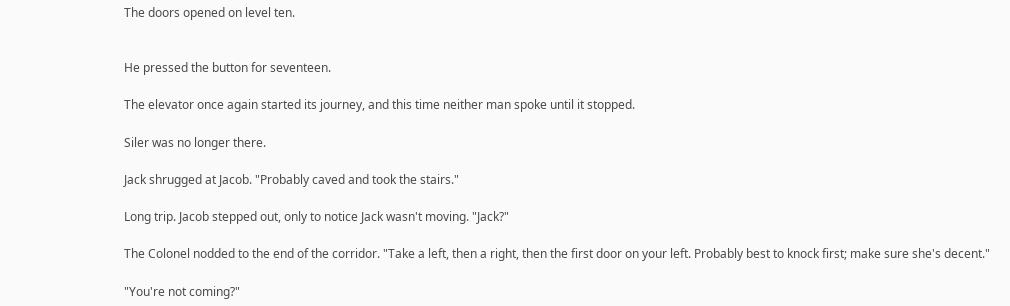The doors opened on level ten.


He pressed the button for seventeen.

The elevator once again started its journey, and this time neither man spoke until it stopped.

Siler was no longer there.

Jack shrugged at Jacob. "Probably caved and took the stairs."

Long trip. Jacob stepped out, only to notice Jack wasn't moving. "Jack?"

The Colonel nodded to the end of the corridor. "Take a left, then a right, then the first door on your left. Probably best to knock first; make sure she's decent."

"You're not coming?"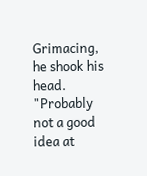Grimacing, he shook his head. "Probably not a good idea at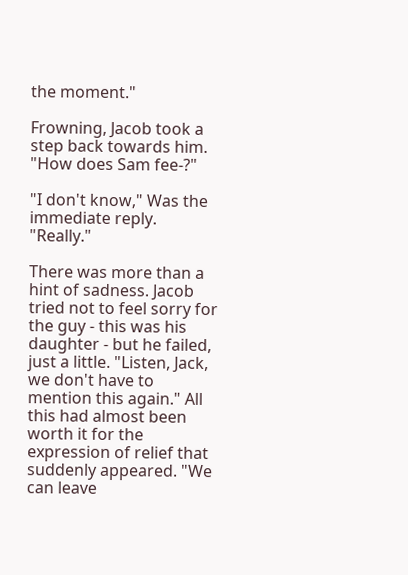the moment."

Frowning, Jacob took a step back towards him. "How does Sam fee-?"

"I don't know," Was the immediate reply. "Really."

There was more than a hint of sadness. Jacob tried not to feel sorry for the guy - this was his daughter - but he failed, just a little. "Listen, Jack, we don't have to mention this again." All this had almost been worth it for the expression of relief that suddenly appeared. "We can leave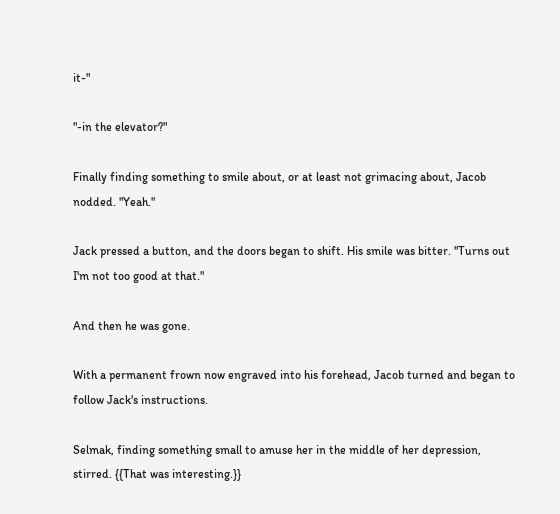it-"

"-in the elevator?"

Finally finding something to smile about, or at least not grimacing about, Jacob nodded. "Yeah."

Jack pressed a button, and the doors began to shift. His smile was bitter. "Turns out I'm not too good at that."

And then he was gone.

With a permanent frown now engraved into his forehead, Jacob turned and began to follow Jack's instructions.

Selmak, finding something small to amuse her in the middle of her depression, stirred. {{That was interesting.}}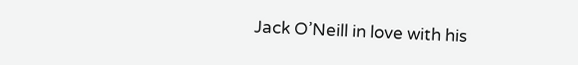Jack O’Neill in love with his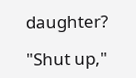daughter?

"Shut up,"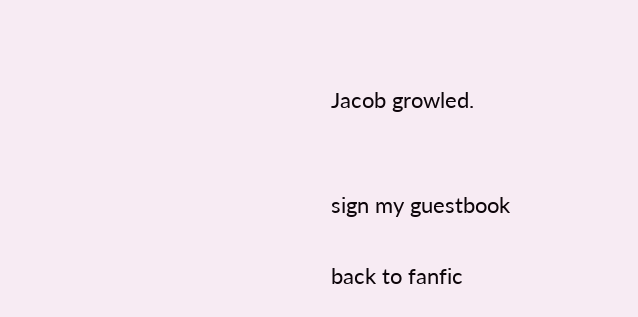Jacob growled.


sign my guestbook

back to fanfic